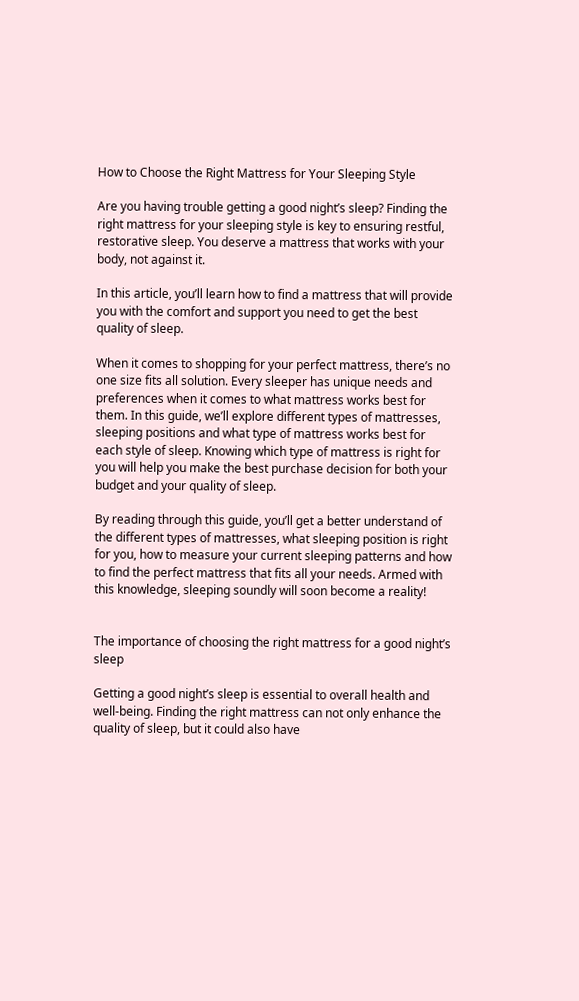How to Choose the Right Mattress for Your Sleeping Style

Are you having trouble getting a good night’s sleep? Finding the right mattress for your sleeping style is key to ensuring restful, restorative sleep. You deserve a mattress that works with your body, not against it.

In this article, you’ll learn how to find a mattress that will provide you with the comfort and support you need to get the best quality of sleep.

When it comes to shopping for your perfect mattress, there’s no one size fits all solution. Every sleeper has unique needs and preferences when it comes to what mattress works best for them. In this guide, we’ll explore different types of mattresses, sleeping positions and what type of mattress works best for each style of sleep. Knowing which type of mattress is right for you will help you make the best purchase decision for both your budget and your quality of sleep.

By reading through this guide, you’ll get a better understand of the different types of mattresses, what sleeping position is right for you, how to measure your current sleeping patterns and how to find the perfect mattress that fits all your needs. Armed with this knowledge, sleeping soundly will soon become a reality!


The importance of choosing the right mattress for a good night’s sleep

Getting a good night’s sleep is essential to overall health and well-being. Finding the right mattress can not only enhance the quality of sleep, but it could also have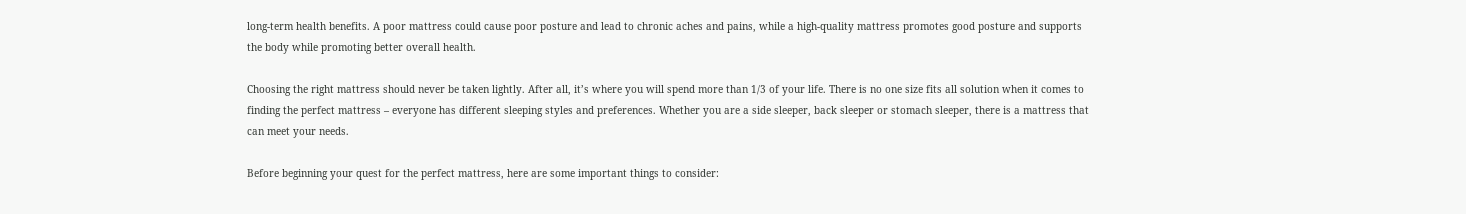long-term health benefits. A poor mattress could cause poor posture and lead to chronic aches and pains, while a high-quality mattress promotes good posture and supports the body while promoting better overall health.

Choosing the right mattress should never be taken lightly. After all, it’s where you will spend more than 1/3 of your life. There is no one size fits all solution when it comes to finding the perfect mattress – everyone has different sleeping styles and preferences. Whether you are a side sleeper, back sleeper or stomach sleeper, there is a mattress that can meet your needs.

Before beginning your quest for the perfect mattress, here are some important things to consider: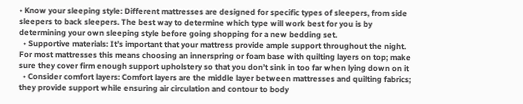• Know your sleeping style: Different mattresses are designed for specific types of sleepers, from side sleepers to back sleepers. The best way to determine which type will work best for you is by determining your own sleeping style before going shopping for a new bedding set.
  • Supportive materials: It’s important that your mattress provide ample support throughout the night. For most mattresses this means choosing an innerspring or foam base with quilting layers on top; make sure they cover firm enough support upholstery so that you don’t sink in too far when lying down on it
  • Consider comfort layers: Comfort layers are the middle layer between mattresses and quilting fabrics; they provide support while ensuring air circulation and contour to body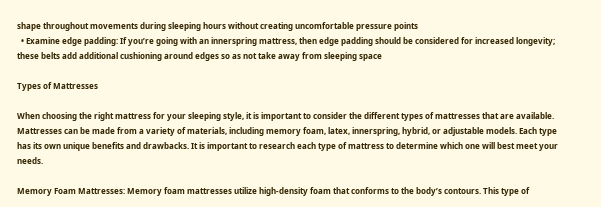shape throughout movements during sleeping hours without creating uncomfortable pressure points
  • Examine edge padding: If you’re going with an innerspring mattress, then edge padding should be considered for increased longevity; these belts add additional cushioning around edges so as not take away from sleeping space

Types of Mattresses

When choosing the right mattress for your sleeping style, it is important to consider the different types of mattresses that are available. Mattresses can be made from a variety of materials, including memory foam, latex, innerspring, hybrid, or adjustable models. Each type has its own unique benefits and drawbacks. It is important to research each type of mattress to determine which one will best meet your needs.

Memory Foam Mattresses: Memory foam mattresses utilize high-density foam that conforms to the body’s contours. This type of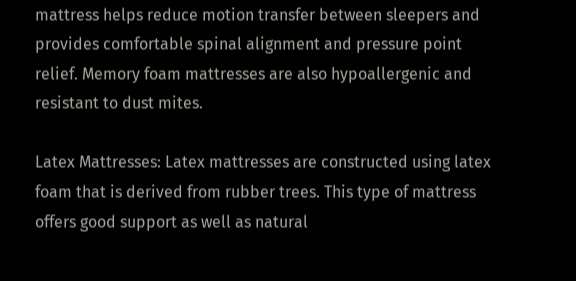mattress helps reduce motion transfer between sleepers and provides comfortable spinal alignment and pressure point relief. Memory foam mattresses are also hypoallergenic and resistant to dust mites.

Latex Mattresses: Latex mattresses are constructed using latex foam that is derived from rubber trees. This type of mattress offers good support as well as natural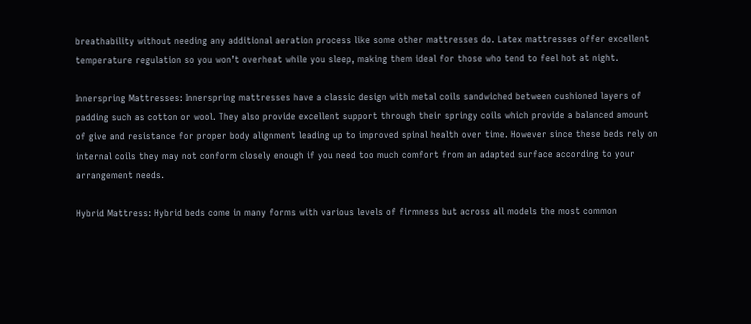breathability without needing any additional aeration process like some other mattresses do. Latex mattresses offer excellent temperature regulation so you won’t overheat while you sleep, making them ideal for those who tend to feel hot at night.

Innerspring Mattresses: Innerspring mattresses have a classic design with metal coils sandwiched between cushioned layers of padding such as cotton or wool. They also provide excellent support through their springy coils which provide a balanced amount of give and resistance for proper body alignment leading up to improved spinal health over time. However since these beds rely on internal coils they may not conform closely enough if you need too much comfort from an adapted surface according to your arrangement needs.

Hybrid Mattress: Hybrid beds come in many forms with various levels of firmness but across all models the most common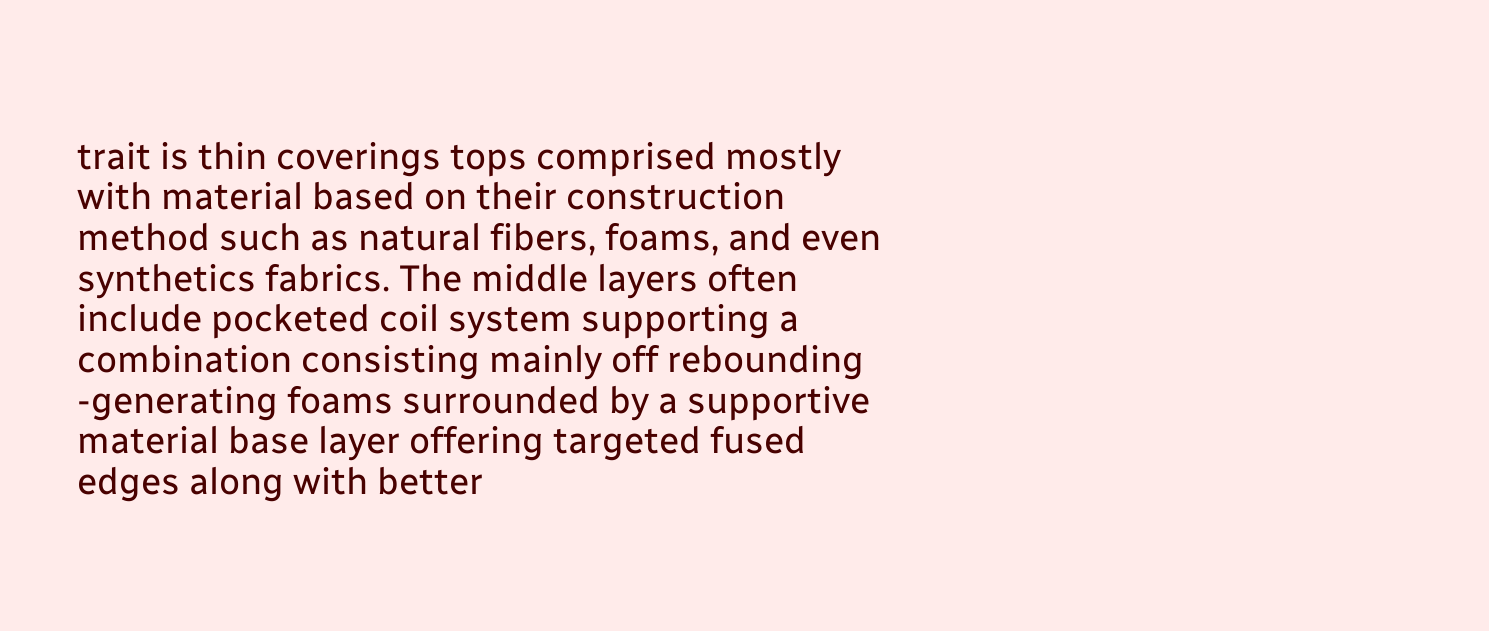trait is thin coverings tops comprised mostly with material based on their construction method such as natural fibers, foams, and even synthetics fabrics. The middle layers often include pocketed coil system supporting a combination consisting mainly off rebounding -generating foams surrounded by a supportive material base layer offering targeted fused edges along with better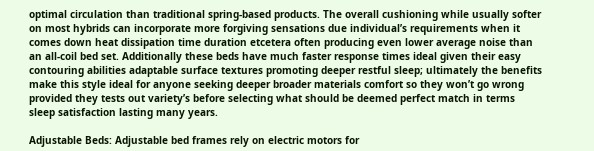optimal circulation than traditional spring-based products. The overall cushioning while usually softer on most hybrids can incorporate more forgiving sensations due individual’s requirements when it comes down heat dissipation time duration etcetera often producing even lower average noise than an all-coil bed set. Additionally these beds have much faster response times ideal given their easy contouring abilities adaptable surface textures promoting deeper restful sleep; ultimately the benefits make this style ideal for anyone seeking deeper broader materials comfort so they won’t go wrong provided they tests out variety’s before selecting what should be deemed perfect match in terms sleep satisfaction lasting many years.

Adjustable Beds: Adjustable bed frames rely on electric motors for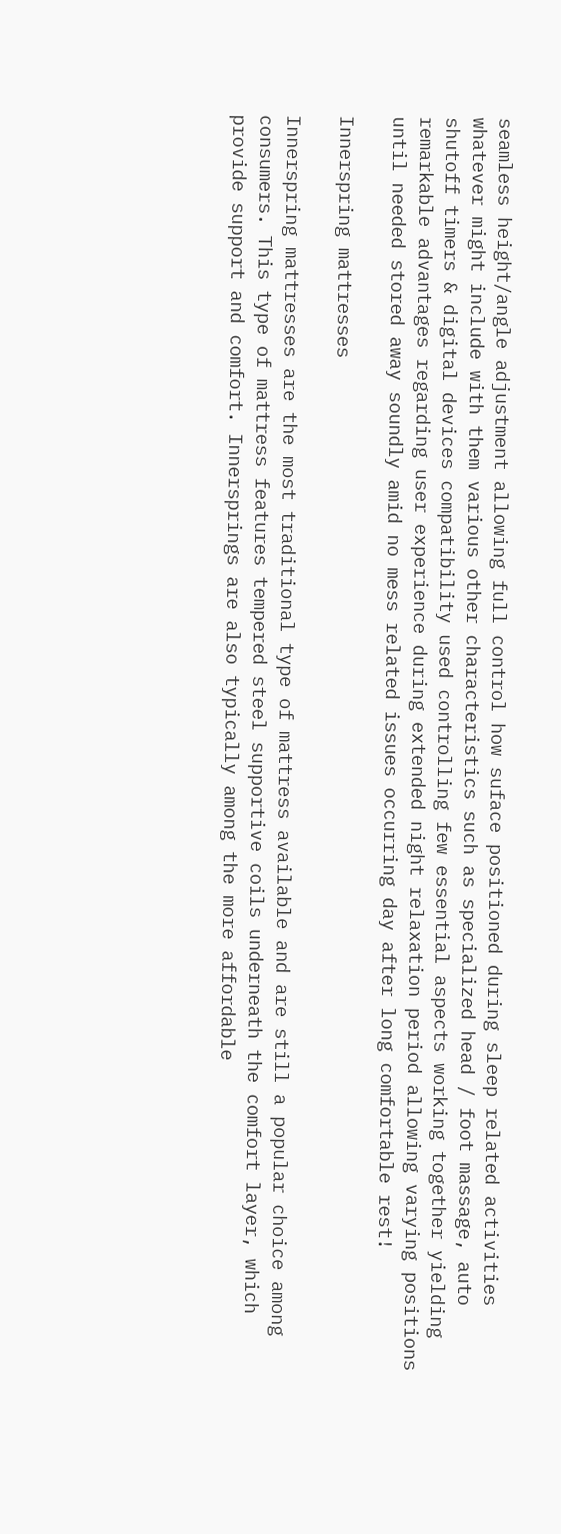seamless height/angle adjustment allowing full control how suface positioned during sleep related activities whatever might include with them various other characteristics such as specialized head / foot massage, auto shutoff timers & digital devices compatibility used controlling few essential aspects working together yielding remarkable advantages regarding user experience during extended night relaxation period allowing varying positions until needed stored away soundly amid no mess related issues occurring day after long comfortable rest!

Innerspring mattresses

Innerspring mattresses are the most traditional type of mattress available and are still a popular choice among consumers. This type of mattress features tempered steel supportive coils underneath the comfort layer, which provide support and comfort. Innersprings are also typically among the more affordable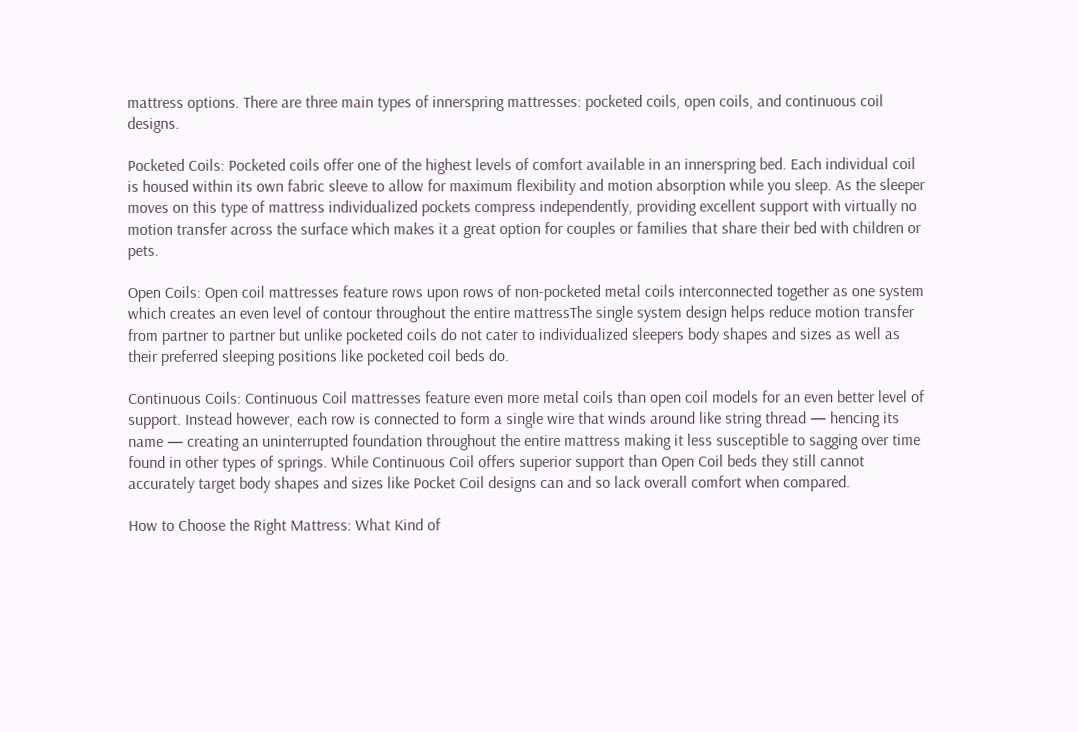mattress options. There are three main types of innerspring mattresses: pocketed coils, open coils, and continuous coil designs.

Pocketed Coils: Pocketed coils offer one of the highest levels of comfort available in an innerspring bed. Each individual coil is housed within its own fabric sleeve to allow for maximum flexibility and motion absorption while you sleep. As the sleeper moves on this type of mattress individualized pockets compress independently, providing excellent support with virtually no motion transfer across the surface which makes it a great option for couples or families that share their bed with children or pets.

Open Coils: Open coil mattresses feature rows upon rows of non-pocketed metal coils interconnected together as one system which creates an even level of contour throughout the entire mattressThe single system design helps reduce motion transfer from partner to partner but unlike pocketed coils do not cater to individualized sleepers body shapes and sizes as well as their preferred sleeping positions like pocketed coil beds do.

Continuous Coils: Continuous Coil mattresses feature even more metal coils than open coil models for an even better level of support. Instead however, each row is connected to form a single wire that winds around like string thread — hencing its name — creating an uninterrupted foundation throughout the entire mattress making it less susceptible to sagging over time found in other types of springs. While Continuous Coil offers superior support than Open Coil beds they still cannot accurately target body shapes and sizes like Pocket Coil designs can and so lack overall comfort when compared.

How to Choose the Right Mattress: What Kind of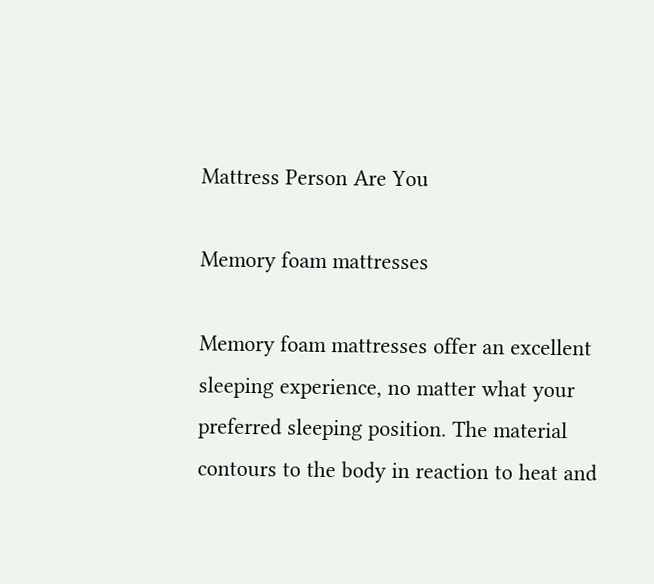Mattress Person Are You

Memory foam mattresses

Memory foam mattresses offer an excellent sleeping experience, no matter what your preferred sleeping position. The material contours to the body in reaction to heat and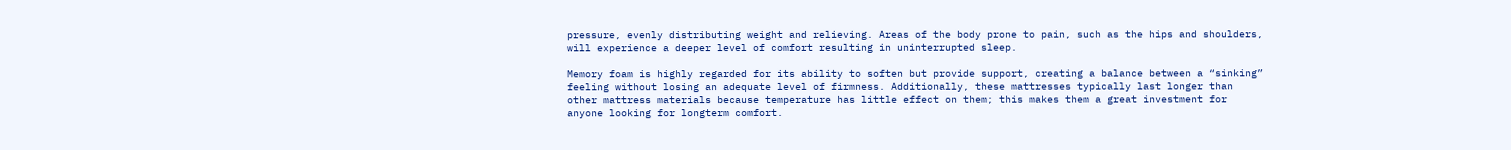pressure, evenly distributing weight and relieving. Areas of the body prone to pain, such as the hips and shoulders, will experience a deeper level of comfort resulting in uninterrupted sleep.

Memory foam is highly regarded for its ability to soften but provide support, creating a balance between a “sinking” feeling without losing an adequate level of firmness. Additionally, these mattresses typically last longer than other mattress materials because temperature has little effect on them; this makes them a great investment for anyone looking for longterm comfort.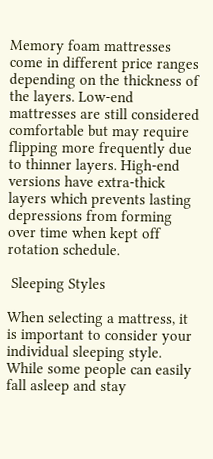Memory foam mattresses come in different price ranges depending on the thickness of the layers. Low-end mattresses are still considered comfortable but may require flipping more frequently due to thinner layers. High-end versions have extra-thick layers which prevents lasting depressions from forming over time when kept off rotation schedule.

 Sleeping Styles

When selecting a mattress, it is important to consider your individual sleeping style. While some people can easily fall asleep and stay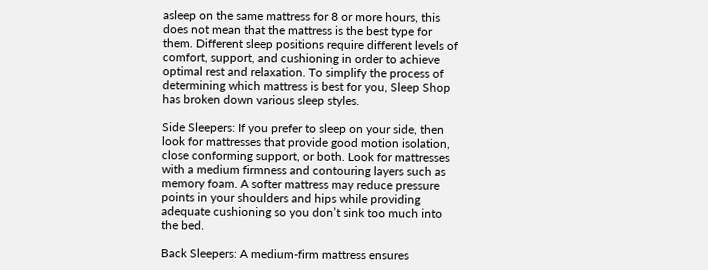asleep on the same mattress for 8 or more hours, this does not mean that the mattress is the best type for them. Different sleep positions require different levels of comfort, support, and cushioning in order to achieve optimal rest and relaxation. To simplify the process of determining which mattress is best for you, Sleep Shop has broken down various sleep styles.

Side Sleepers: If you prefer to sleep on your side, then look for mattresses that provide good motion isolation, close conforming support, or both. Look for mattresses with a medium firmness and contouring layers such as memory foam. A softer mattress may reduce pressure points in your shoulders and hips while providing adequate cushioning so you don’t sink too much into the bed.

Back Sleepers: A medium-firm mattress ensures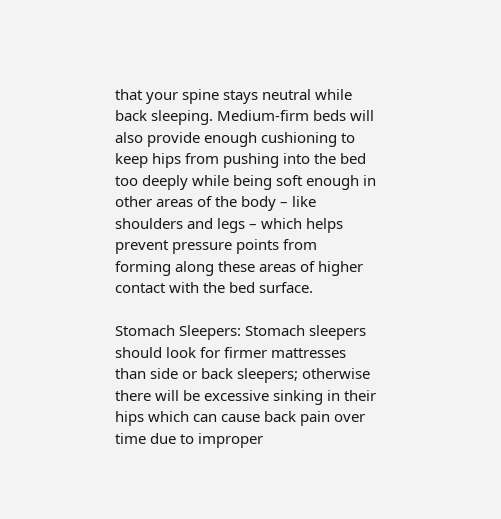that your spine stays neutral while back sleeping. Medium-firm beds will also provide enough cushioning to keep hips from pushing into the bed too deeply while being soft enough in other areas of the body – like shoulders and legs – which helps prevent pressure points from forming along these areas of higher contact with the bed surface.

Stomach Sleepers: Stomach sleepers should look for firmer mattresses than side or back sleepers; otherwise there will be excessive sinking in their hips which can cause back pain over time due to improper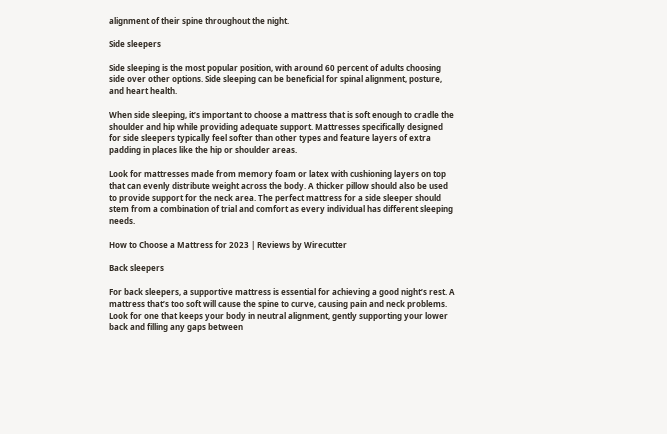alignment of their spine throughout the night.

Side sleepers

Side sleeping is the most popular position, with around 60 percent of adults choosing side over other options. Side sleeping can be beneficial for spinal alignment, posture, and heart health.

When side sleeping, it’s important to choose a mattress that is soft enough to cradle the shoulder and hip while providing adequate support. Mattresses specifically designed for side sleepers typically feel softer than other types and feature layers of extra padding in places like the hip or shoulder areas.

Look for mattresses made from memory foam or latex with cushioning layers on top that can evenly distribute weight across the body. A thicker pillow should also be used to provide support for the neck area. The perfect mattress for a side sleeper should stem from a combination of trial and comfort as every individual has different sleeping needs.

How to Choose a Mattress for 2023 | Reviews by Wirecutter

Back sleepers

For back sleepers, a supportive mattress is essential for achieving a good night’s rest. A mattress that’s too soft will cause the spine to curve, causing pain and neck problems. Look for one that keeps your body in neutral alignment, gently supporting your lower back and filling any gaps between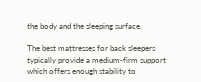the body and the sleeping surface.

The best mattresses for back sleepers typically provide a medium-firm support which offers enough stability to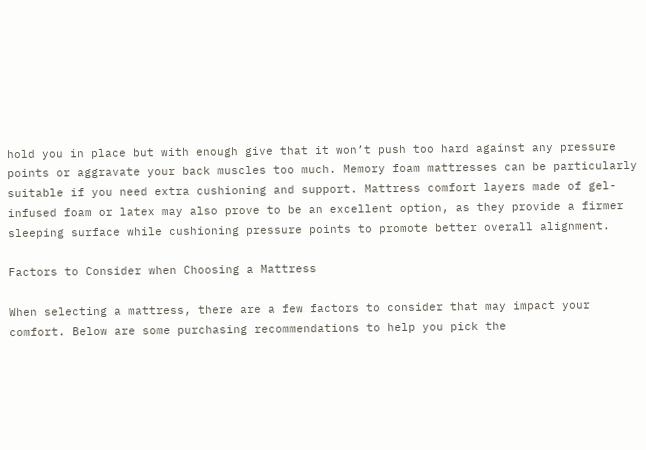hold you in place but with enough give that it won’t push too hard against any pressure points or aggravate your back muscles too much. Memory foam mattresses can be particularly suitable if you need extra cushioning and support. Mattress comfort layers made of gel-infused foam or latex may also prove to be an excellent option, as they provide a firmer sleeping surface while cushioning pressure points to promote better overall alignment.

Factors to Consider when Choosing a Mattress

When selecting a mattress, there are a few factors to consider that may impact your comfort. Below are some purchasing recommendations to help you pick the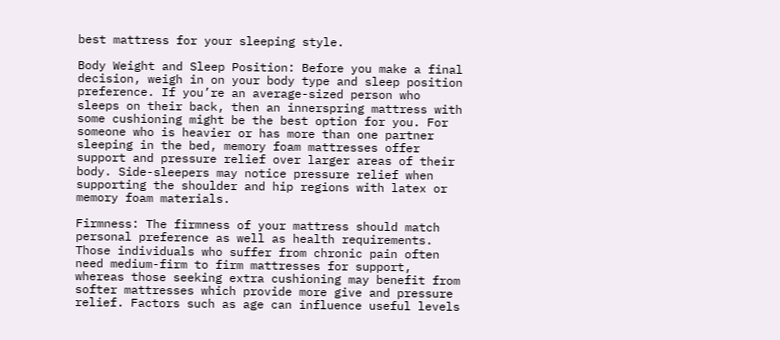best mattress for your sleeping style.

Body Weight and Sleep Position: Before you make a final decision, weigh in on your body type and sleep position preference. If you’re an average-sized person who sleeps on their back, then an innerspring mattress with some cushioning might be the best option for you. For someone who is heavier or has more than one partner sleeping in the bed, memory foam mattresses offer support and pressure relief over larger areas of their body. Side-sleepers may notice pressure relief when supporting the shoulder and hip regions with latex or memory foam materials.

Firmness: The firmness of your mattress should match personal preference as well as health requirements. Those individuals who suffer from chronic pain often need medium-firm to firm mattresses for support, whereas those seeking extra cushioning may benefit from softer mattresses which provide more give and pressure relief. Factors such as age can influence useful levels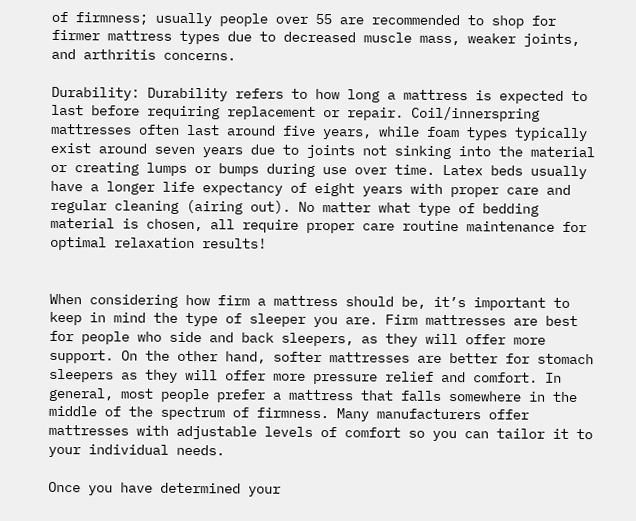of firmness; usually people over 55 are recommended to shop for firmer mattress types due to decreased muscle mass, weaker joints, and arthritis concerns.

Durability: Durability refers to how long a mattress is expected to last before requiring replacement or repair. Coil/innerspring mattresses often last around five years, while foam types typically exist around seven years due to joints not sinking into the material or creating lumps or bumps during use over time. Latex beds usually have a longer life expectancy of eight years with proper care and regular cleaning (airing out). No matter what type of bedding material is chosen, all require proper care routine maintenance for optimal relaxation results!


When considering how firm a mattress should be, it’s important to keep in mind the type of sleeper you are. Firm mattresses are best for people who side and back sleepers, as they will offer more support. On the other hand, softer mattresses are better for stomach sleepers as they will offer more pressure relief and comfort. In general, most people prefer a mattress that falls somewhere in the middle of the spectrum of firmness. Many manufacturers offer mattresses with adjustable levels of comfort so you can tailor it to your individual needs.

Once you have determined your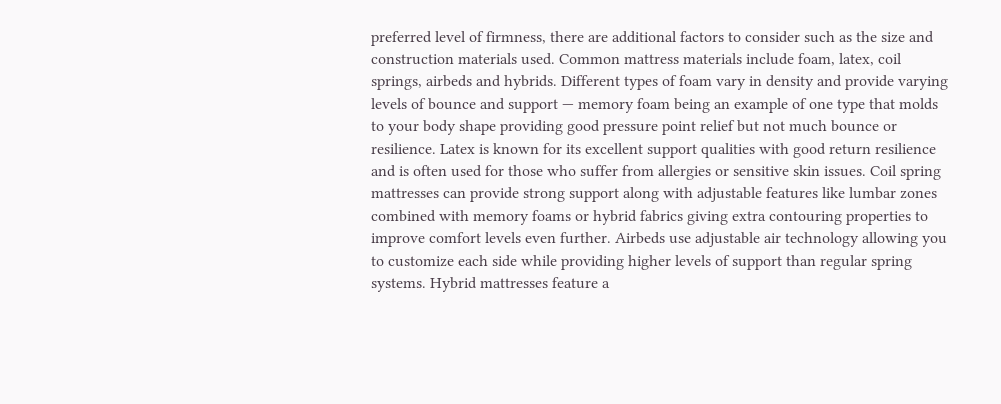preferred level of firmness, there are additional factors to consider such as the size and construction materials used. Common mattress materials include foam, latex, coil springs, airbeds and hybrids. Different types of foam vary in density and provide varying levels of bounce and support — memory foam being an example of one type that molds to your body shape providing good pressure point relief but not much bounce or resilience. Latex is known for its excellent support qualities with good return resilience and is often used for those who suffer from allergies or sensitive skin issues. Coil spring mattresses can provide strong support along with adjustable features like lumbar zones combined with memory foams or hybrid fabrics giving extra contouring properties to improve comfort levels even further. Airbeds use adjustable air technology allowing you to customize each side while providing higher levels of support than regular spring systems. Hybrid mattresses feature a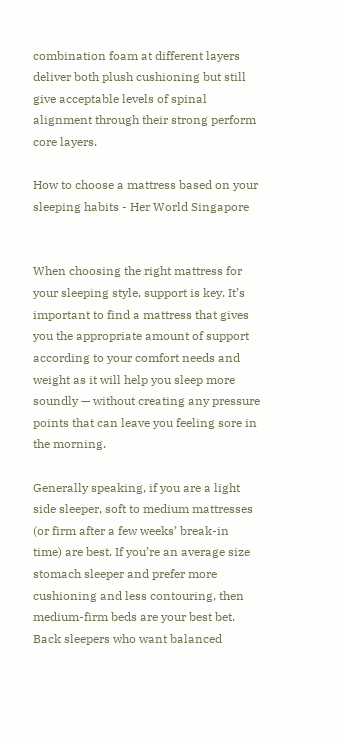combination foam at different layers deliver both plush cushioning but still give acceptable levels of spinal alignment through their strong perform core layers.

How to choose a mattress based on your sleeping habits - Her World Singapore


When choosing the right mattress for your sleeping style, support is key. It’s important to find a mattress that gives you the appropriate amount of support according to your comfort needs and weight as it will help you sleep more soundly — without creating any pressure points that can leave you feeling sore in the morning.

Generally speaking, if you are a light side sleeper, soft to medium mattresses (or firm after a few weeks’ break-in time) are best. If you’re an average size stomach sleeper and prefer more cushioning and less contouring, then medium-firm beds are your best bet. Back sleepers who want balanced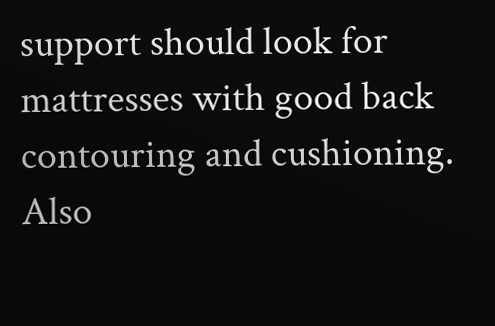support should look for mattresses with good back contouring and cushioning. Also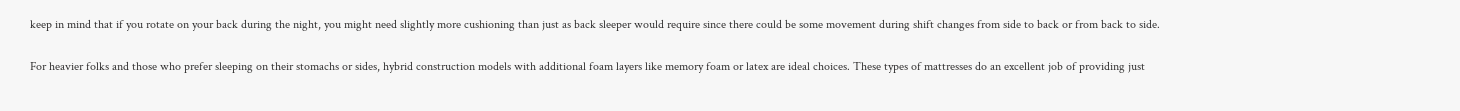keep in mind that if you rotate on your back during the night, you might need slightly more cushioning than just as back sleeper would require since there could be some movement during shift changes from side to back or from back to side.

For heavier folks and those who prefer sleeping on their stomachs or sides, hybrid construction models with additional foam layers like memory foam or latex are ideal choices. These types of mattresses do an excellent job of providing just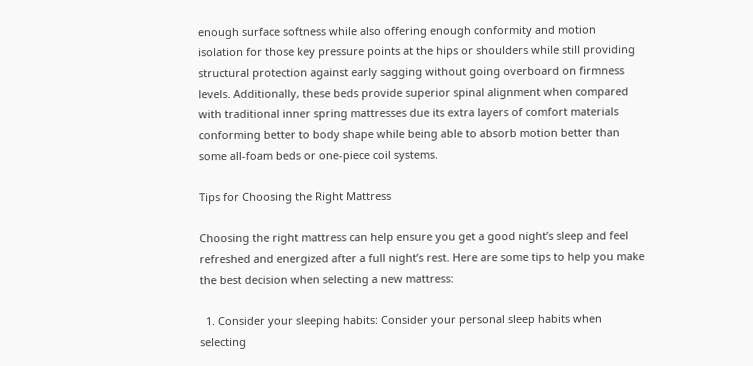enough surface softness while also offering enough conformity and motion isolation for those key pressure points at the hips or shoulders while still providing structural protection against early sagging without going overboard on firmness levels. Additionally, these beds provide superior spinal alignment when compared with traditional inner spring mattresses due its extra layers of comfort materials conforming better to body shape while being able to absorb motion better than some all-foam beds or one-piece coil systems.

Tips for Choosing the Right Mattress

Choosing the right mattress can help ensure you get a good night’s sleep and feel refreshed and energized after a full night’s rest. Here are some tips to help you make the best decision when selecting a new mattress:

  1. Consider your sleeping habits: Consider your personal sleep habits when selecting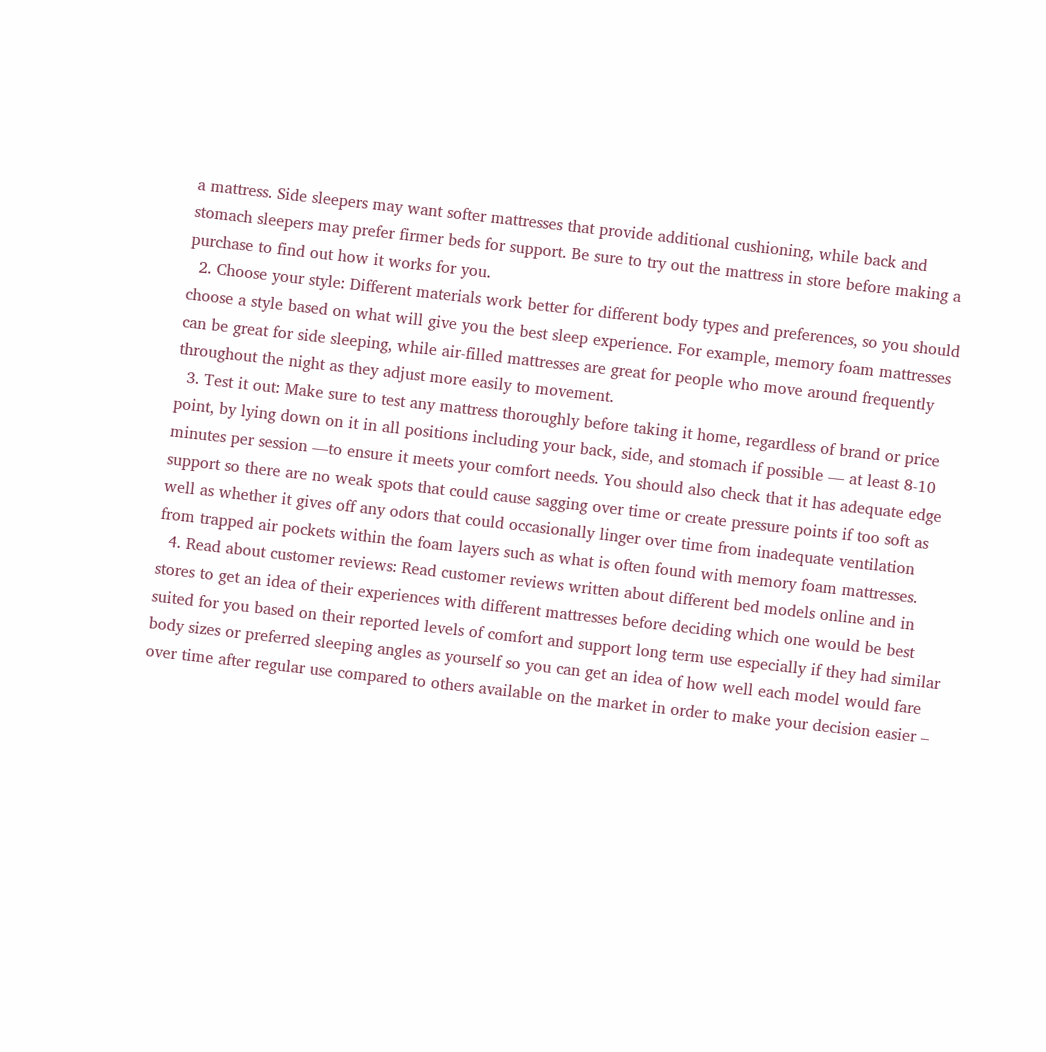a mattress. Side sleepers may want softer mattresses that provide additional cushioning, while back and stomach sleepers may prefer firmer beds for support. Be sure to try out the mattress in store before making a purchase to find out how it works for you.
  2. Choose your style: Different materials work better for different body types and preferences, so you should choose a style based on what will give you the best sleep experience. For example, memory foam mattresses can be great for side sleeping, while air-filled mattresses are great for people who move around frequently throughout the night as they adjust more easily to movement.
  3. Test it out: Make sure to test any mattress thoroughly before taking it home, regardless of brand or price point, by lying down on it in all positions including your back, side, and stomach if possible — at least 8-10 minutes per session —to ensure it meets your comfort needs. You should also check that it has adequate edge support so there are no weak spots that could cause sagging over time or create pressure points if too soft as well as whether it gives off any odors that could occasionally linger over time from inadequate ventilation from trapped air pockets within the foam layers such as what is often found with memory foam mattresses.
  4. Read about customer reviews: Read customer reviews written about different bed models online and in stores to get an idea of their experiences with different mattresses before deciding which one would be best suited for you based on their reported levels of comfort and support long term use especially if they had similar body sizes or preferred sleeping angles as yourself so you can get an idea of how well each model would fare over time after regular use compared to others available on the market in order to make your decision easier –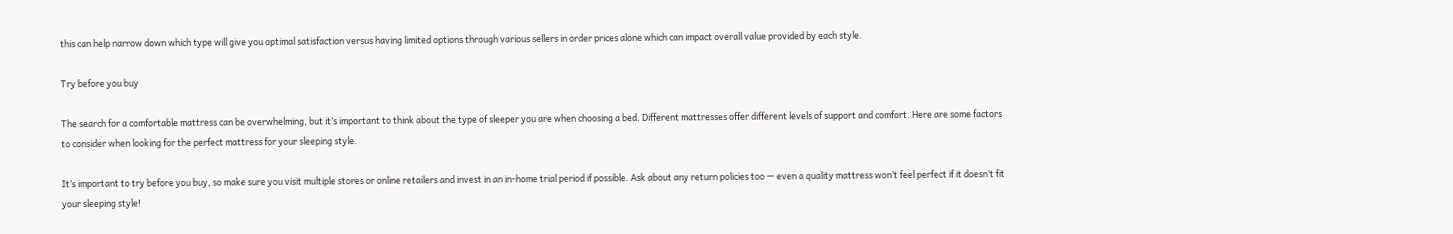this can help narrow down which type will give you optimal satisfaction versus having limited options through various sellers in order prices alone which can impact overall value provided by each style.

Try before you buy

The search for a comfortable mattress can be overwhelming, but it’s important to think about the type of sleeper you are when choosing a bed. Different mattresses offer different levels of support and comfort. Here are some factors to consider when looking for the perfect mattress for your sleeping style.

It’s important to try before you buy, so make sure you visit multiple stores or online retailers and invest in an in-home trial period if possible. Ask about any return policies too — even a quality mattress won’t feel perfect if it doesn’t fit your sleeping style!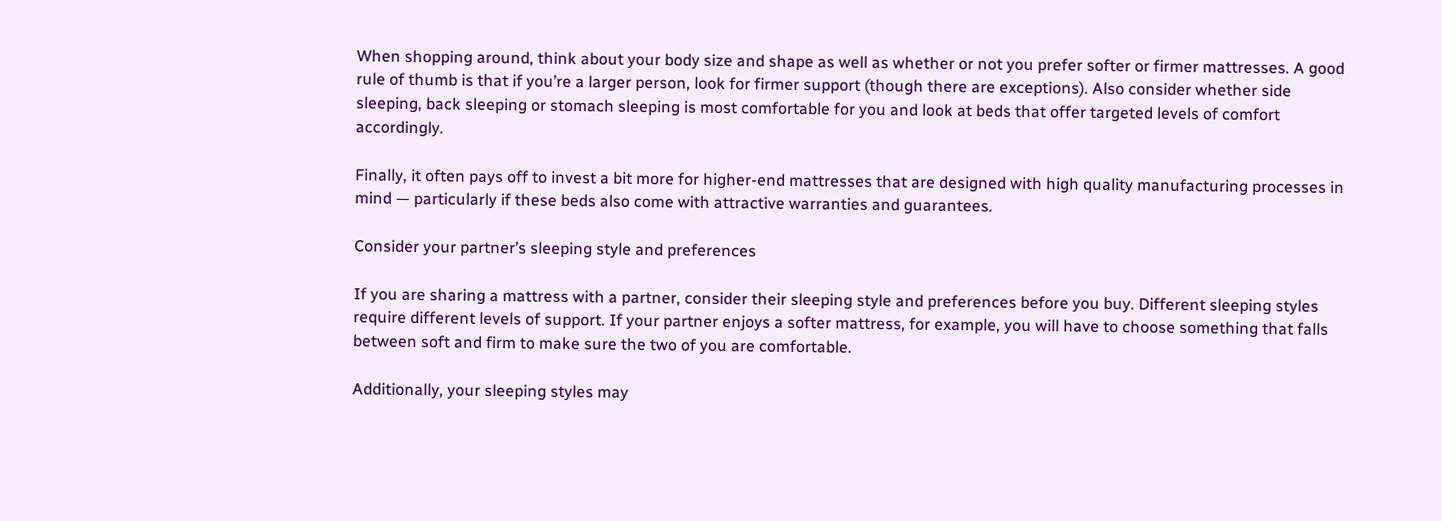When shopping around, think about your body size and shape as well as whether or not you prefer softer or firmer mattresses. A good rule of thumb is that if you’re a larger person, look for firmer support (though there are exceptions). Also consider whether side sleeping, back sleeping or stomach sleeping is most comfortable for you and look at beds that offer targeted levels of comfort accordingly.

Finally, it often pays off to invest a bit more for higher-end mattresses that are designed with high quality manufacturing processes in mind — particularly if these beds also come with attractive warranties and guarantees.

Consider your partner’s sleeping style and preferences

If you are sharing a mattress with a partner, consider their sleeping style and preferences before you buy. Different sleeping styles require different levels of support. If your partner enjoys a softer mattress, for example, you will have to choose something that falls between soft and firm to make sure the two of you are comfortable.

Additionally, your sleeping styles may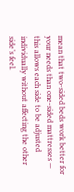mean that two-sided beds work better for your needs than one-sided mattresses — this allows each side to be adjusted individually without affecting the other side’s feel.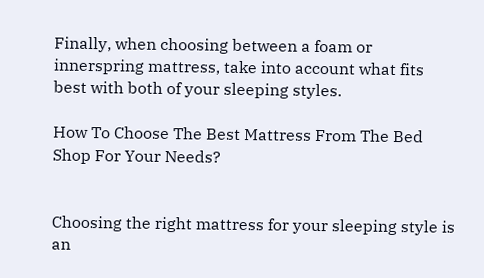Finally, when choosing between a foam or innerspring mattress, take into account what fits best with both of your sleeping styles.

How To Choose The Best Mattress From The Bed Shop For Your Needs?


Choosing the right mattress for your sleeping style is an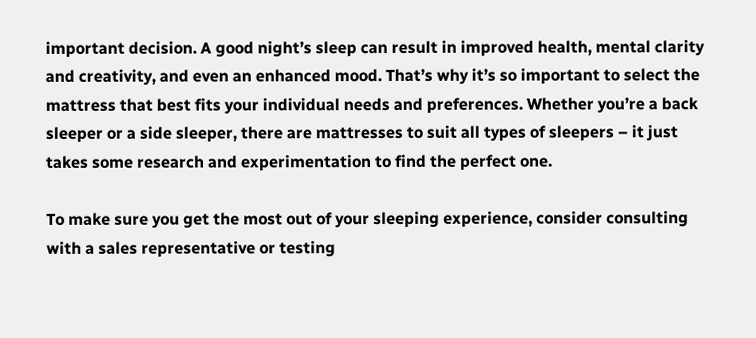important decision. A good night’s sleep can result in improved health, mental clarity and creativity, and even an enhanced mood. That’s why it’s so important to select the mattress that best fits your individual needs and preferences. Whether you’re a back sleeper or a side sleeper, there are mattresses to suit all types of sleepers – it just takes some research and experimentation to find the perfect one.

To make sure you get the most out of your sleeping experience, consider consulting with a sales representative or testing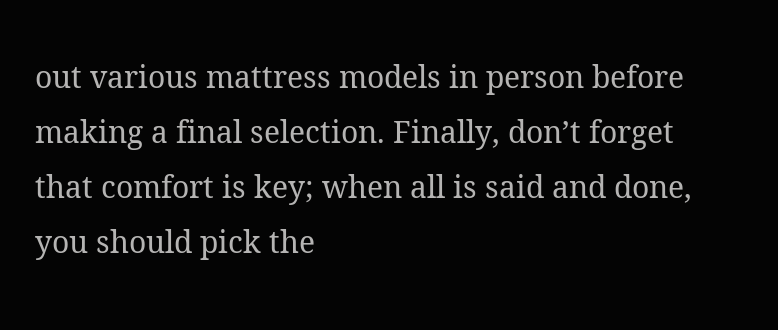out various mattress models in person before making a final selection. Finally, don’t forget that comfort is key; when all is said and done, you should pick the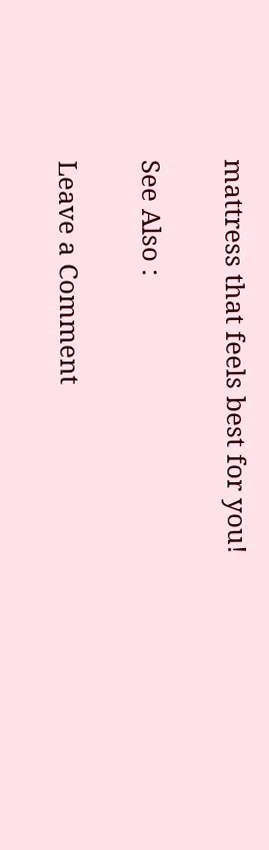mattress that feels best for you!

See Also :

Leave a Comment